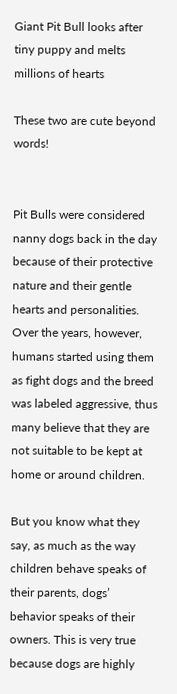Giant Pit Bull looks after tiny puppy and melts millions of hearts

These two are cute beyond words!


Pit Bulls were considered nanny dogs back in the day because of their protective nature and their gentle hearts and personalities. Over the years, however, humans started using them as fight dogs and the breed was labeled aggressive, thus many believe that they are not suitable to be kept at home or around children.

But you know what they say, as much as the way children behave speaks of their parents, dogs’ behavior speaks of their owners. This is very true because dogs are highly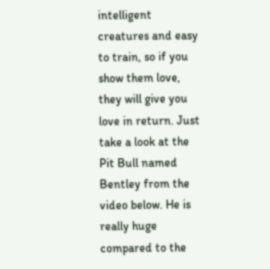intelligent creatures and easy to train, so if you show them love, they will give you love in return. Just take a look at the Pit Bull named Bentley from the video below. He is really huge compared to the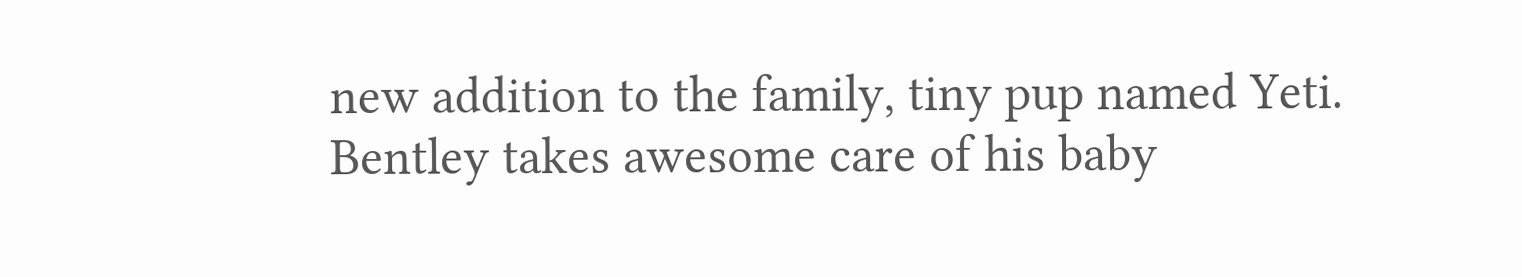new addition to the family, tiny pup named Yeti. Bentley takes awesome care of his baby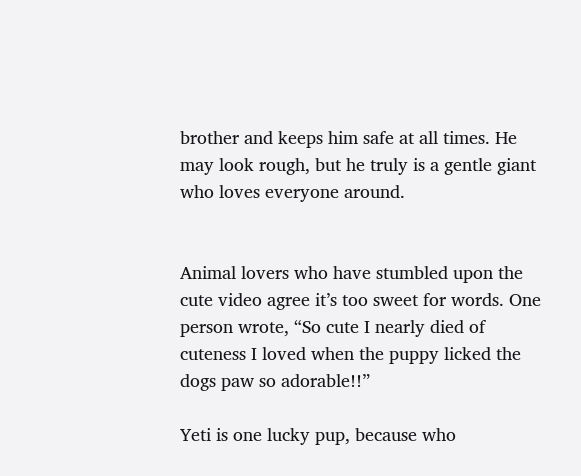brother and keeps him safe at all times. He may look rough, but he truly is a gentle giant who loves everyone around.


Animal lovers who have stumbled upon the cute video agree it’s too sweet for words. One person wrote, “So cute I nearly died of cuteness I loved when the puppy licked the dogs paw so adorable!!”

Yeti is one lucky pup, because who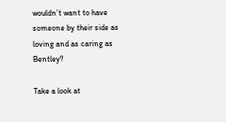wouldn’t want to have someone by their side as loving and as caring as Bentley?

Take a look at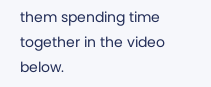them spending time together in the video below.